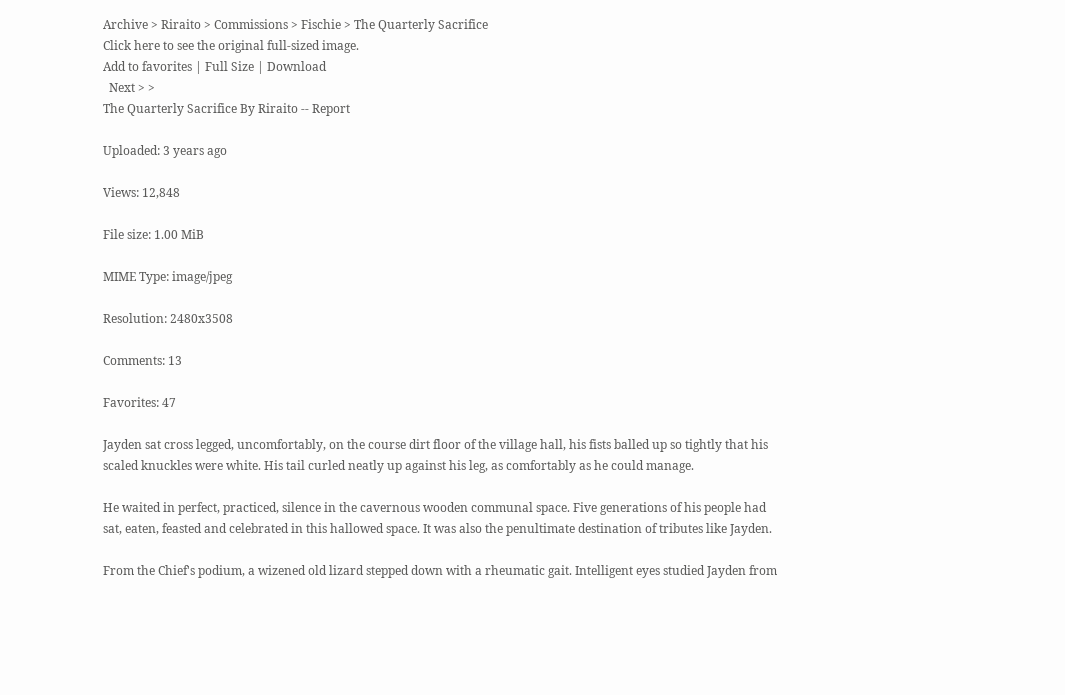Archive > Riraito > Commissions > Fischie > The Quarterly Sacrifice
Click here to see the original full-sized image.
Add to favorites | Full Size | Download
  Next > >
The Quarterly Sacrifice By Riraito -- Report

Uploaded: 3 years ago

Views: 12,848

File size: 1.00 MiB

MIME Type: image/jpeg

Resolution: 2480x3508

Comments: 13

Favorites: 47

Jayden sat cross legged, uncomfortably, on the course dirt floor of the village hall, his fists balled up so tightly that his scaled knuckles were white. His tail curled neatly up against his leg, as comfortably as he could manage.

He waited in perfect, practiced, silence in the cavernous wooden communal space. Five generations of his people had sat, eaten, feasted and celebrated in this hallowed space. It was also the penultimate destination of tributes like Jayden.

From the Chief's podium, a wizened old lizard stepped down with a rheumatic gait. Intelligent eyes studied Jayden from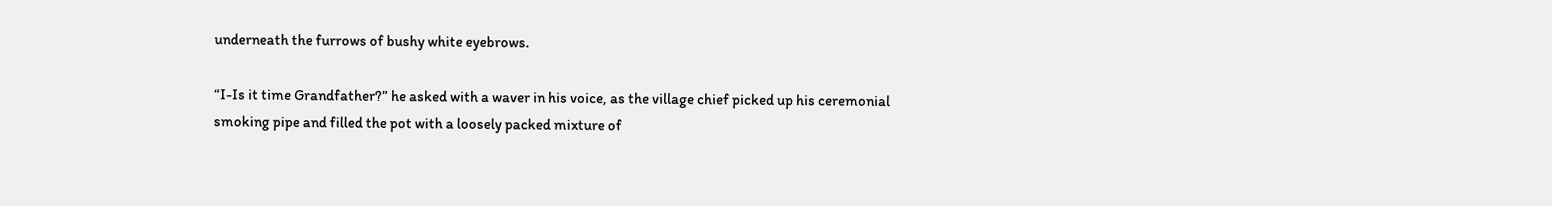underneath the furrows of bushy white eyebrows.

“I-Is it time Grandfather?” he asked with a waver in his voice, as the village chief picked up his ceremonial smoking pipe and filled the pot with a loosely packed mixture of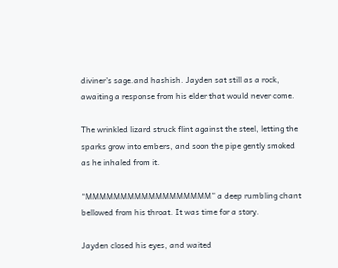diviner’s sage.and hashish. Jayden sat still as a rock, awaiting a response from his elder that would never come.

The wrinkled lizard struck flint against the steel, letting the sparks grow into embers, and soon the pipe gently smoked as he inhaled from it.

“MMMMMMMMMMMMMMMMMM” a deep rumbling chant bellowed from his throat. It was time for a story.

Jayden closed his eyes, and waited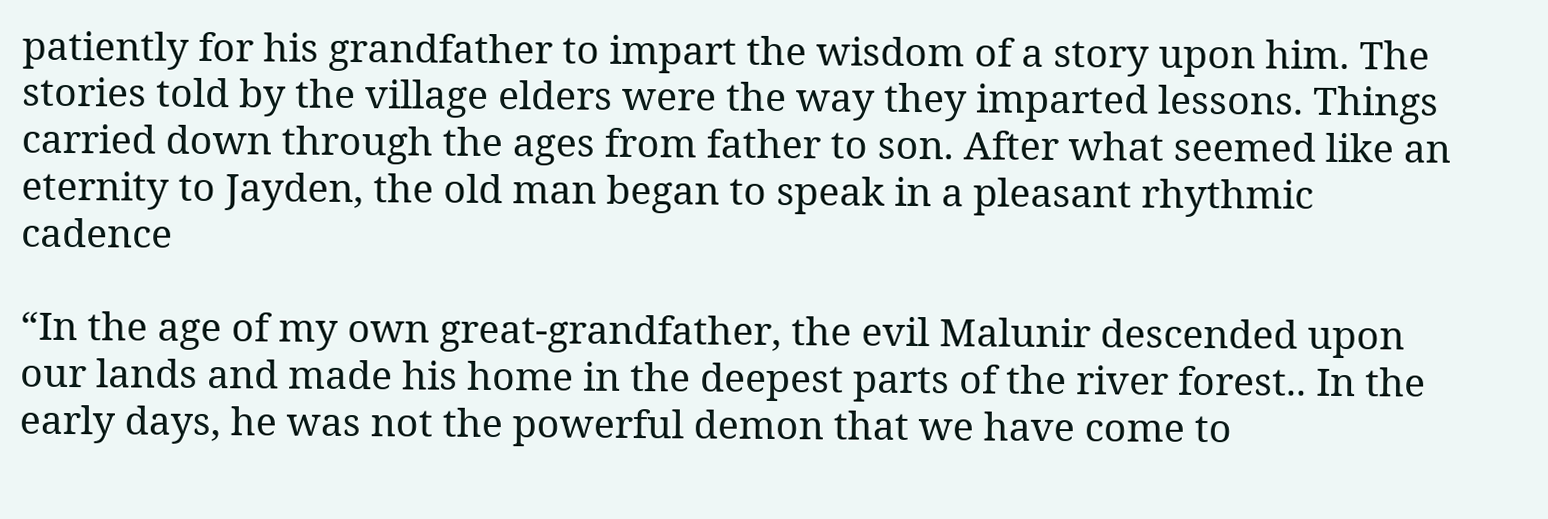patiently for his grandfather to impart the wisdom of a story upon him. The stories told by the village elders were the way they imparted lessons. Things carried down through the ages from father to son. After what seemed like an eternity to Jayden, the old man began to speak in a pleasant rhythmic cadence

“In the age of my own great-grandfather, the evil Malunir descended upon our lands and made his home in the deepest parts of the river forest.. In the early days, he was not the powerful demon that we have come to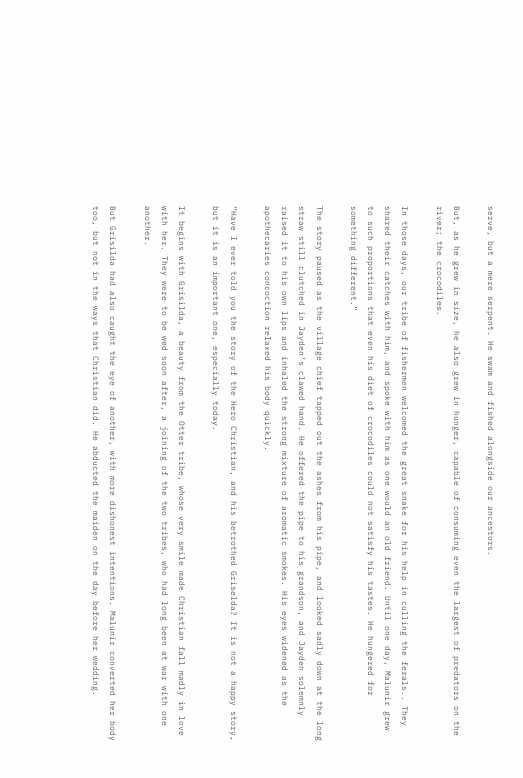serve, but a mere serpent. He swam and fished alongside our ancestors.

But, as he grew in size, he also grew in hunger, capable of consuming even the largest of predators on the river; the crocodiles.

In those days, our tribe of fishermen welcomed the great snake for his help in culling the ferals.. They shared their catches with him, and spoke with him as one would an old friend. Until one day, Malunir grew to such proportions that even his diet of crocodiles could not satisfy his tastes. He hungered for something different.”

The story paused as the village chief tapped out the ashes from his pipe, and looked sadly down at the long straw still clutched in Jayden’s clawed hand. He offered the pipe to his grandson, and Jayden solemnly raised it to his own lips and inhaled the strong mixture of aromatic smokes. His eyes widened as the apothecaries concoction relaxed his body quickly.

“Have I ever told you the story of the Hero Christian, and his betrothed Griselda? It is not a happy story, but it is an important one, especially today.

It begins with Grisilda, a beauty from the Otter tribe, whose very smile made Christian fall madly in love with her. They were to be wed soon after, a joining of the two tribes, who had long been at war with one another.

But Grisilda had also caught the eye of another, with more dishonest intentions. Malunir converted her body too, but not in the ways that Christian did. He abducted the maiden on the day before her wedding.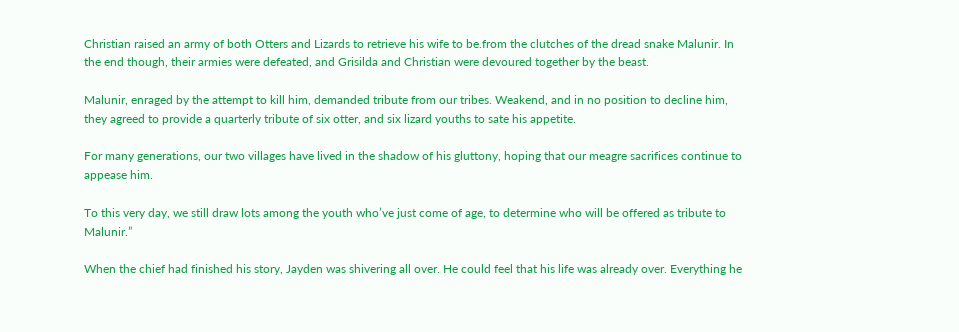Christian raised an army of both Otters and Lizards to retrieve his wife to be.from the clutches of the dread snake Malunir. In the end though, their armies were defeated, and Grisilda and Christian were devoured together by the beast.

Malunir, enraged by the attempt to kill him, demanded tribute from our tribes. Weakend, and in no position to decline him, they agreed to provide a quarterly tribute of six otter, and six lizard youths to sate his appetite.

For many generations, our two villages have lived in the shadow of his gluttony, hoping that our meagre sacrifices continue to appease him.

To this very day, we still draw lots among the youth who’ve just come of age, to determine who will be offered as tribute to Malunir.”

When the chief had finished his story, Jayden was shivering all over. He could feel that his life was already over. Everything he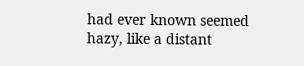had ever known seemed hazy, like a distant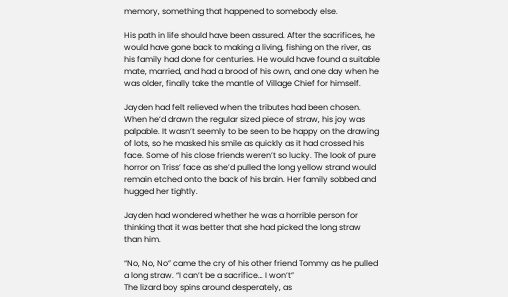memory, something that happened to somebody else.

His path in life should have been assured. After the sacrifices, he would have gone back to making a living, fishing on the river, as his family had done for centuries. He would have found a suitable mate, married, and had a brood of his own, and one day when he was older, finally take the mantle of Village Chief for himself.

Jayden had felt relieved when the tributes had been chosen. When he’d drawn the regular sized piece of straw, his joy was palpable. It wasn’t seemly to be seen to be happy on the drawing of lots, so he masked his smile as quickly as it had crossed his face. Some of his close friends weren’t so lucky. The look of pure horror on Triss’ face as she’d pulled the long yellow strand would remain etched onto the back of his brain. Her family sobbed and hugged her tightly.

Jayden had wondered whether he was a horrible person for thinking that it was better that she had picked the long straw than him.

“No, No, No” came the cry of his other friend Tommy as he pulled a long straw. “I can’t be a sacrifice… I won’t”
The lizard boy spins around desperately, as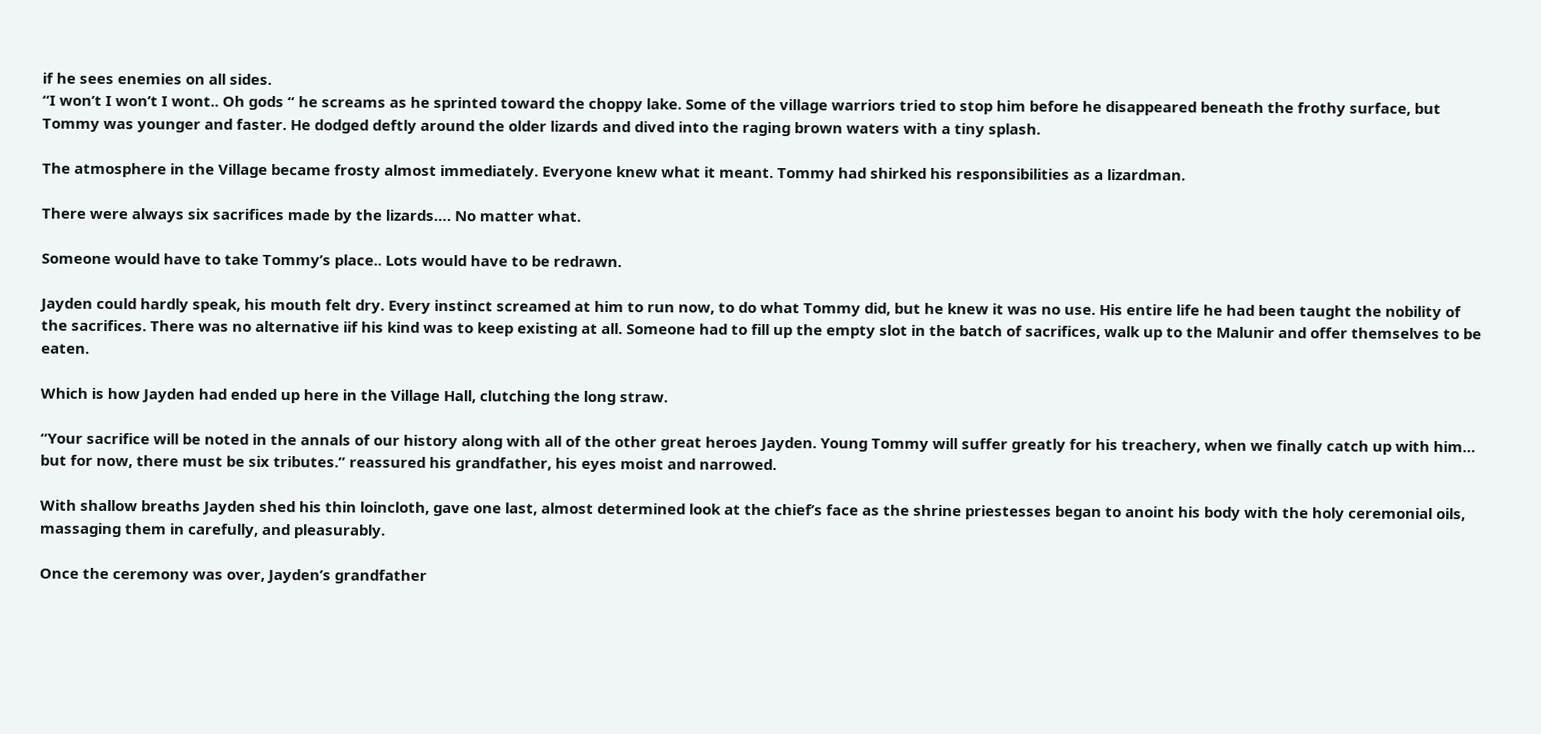if he sees enemies on all sides.
“I won’t I won’t I wont.. Oh gods “ he screams as he sprinted toward the choppy lake. Some of the village warriors tried to stop him before he disappeared beneath the frothy surface, but Tommy was younger and faster. He dodged deftly around the older lizards and dived into the raging brown waters with a tiny splash.

The atmosphere in the Village became frosty almost immediately. Everyone knew what it meant. Tommy had shirked his responsibilities as a lizardman.

There were always six sacrifices made by the lizards…. No matter what.

Someone would have to take Tommy’s place.. Lots would have to be redrawn.

Jayden could hardly speak, his mouth felt dry. Every instinct screamed at him to run now, to do what Tommy did, but he knew it was no use. His entire life he had been taught the nobility of the sacrifices. There was no alternative iif his kind was to keep existing at all. Someone had to fill up the empty slot in the batch of sacrifices, walk up to the Malunir and offer themselves to be eaten.

Which is how Jayden had ended up here in the Village Hall, clutching the long straw.

“Your sacrifice will be noted in the annals of our history along with all of the other great heroes Jayden. Young Tommy will suffer greatly for his treachery, when we finally catch up with him… but for now, there must be six tributes.” reassured his grandfather, his eyes moist and narrowed.

With shallow breaths Jayden shed his thin loincloth, gave one last, almost determined look at the chief’s face as the shrine priestesses began to anoint his body with the holy ceremonial oils, massaging them in carefully, and pleasurably.

Once the ceremony was over, Jayden’s grandfather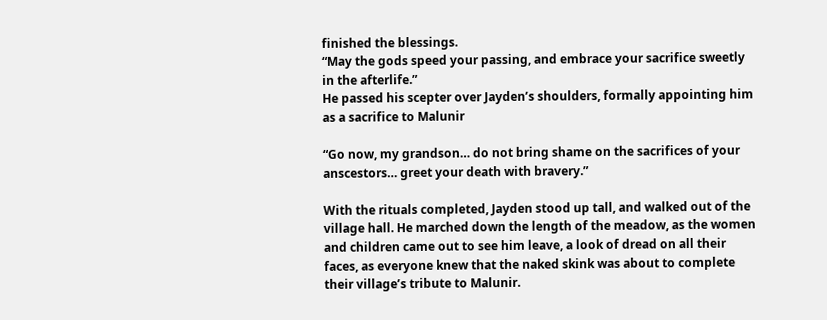finished the blessings.
“May the gods speed your passing, and embrace your sacrifice sweetly in the afterlife.”
He passed his scepter over Jayden’s shoulders, formally appointing him as a sacrifice to Malunir

“Go now, my grandson… do not bring shame on the sacrifices of your anscestors… greet your death with bravery.”

With the rituals completed, Jayden stood up tall, and walked out of the village hall. He marched down the length of the meadow, as the women and children came out to see him leave, a look of dread on all their faces, as everyone knew that the naked skink was about to complete their village’s tribute to Malunir.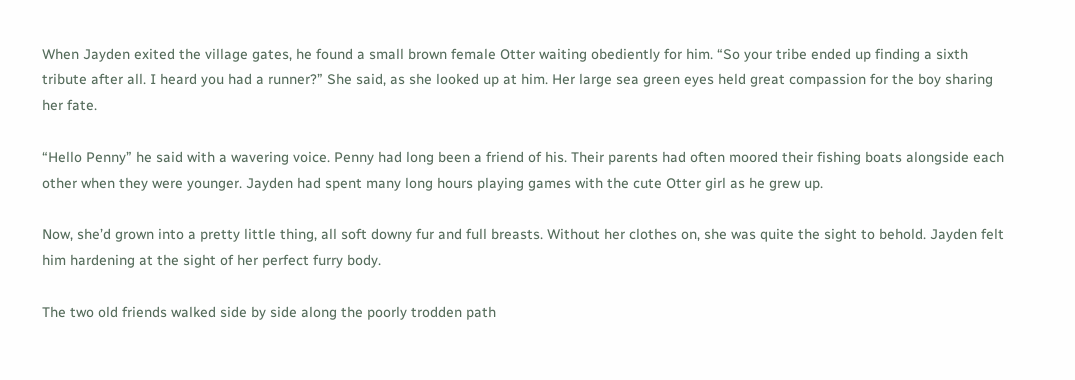When Jayden exited the village gates, he found a small brown female Otter waiting obediently for him. “So your tribe ended up finding a sixth tribute after all. I heard you had a runner?” She said, as she looked up at him. Her large sea green eyes held great compassion for the boy sharing her fate.

“Hello Penny” he said with a wavering voice. Penny had long been a friend of his. Their parents had often moored their fishing boats alongside each other when they were younger. Jayden had spent many long hours playing games with the cute Otter girl as he grew up.

Now, she’d grown into a pretty little thing, all soft downy fur and full breasts. Without her clothes on, she was quite the sight to behold. Jayden felt him hardening at the sight of her perfect furry body.

The two old friends walked side by side along the poorly trodden path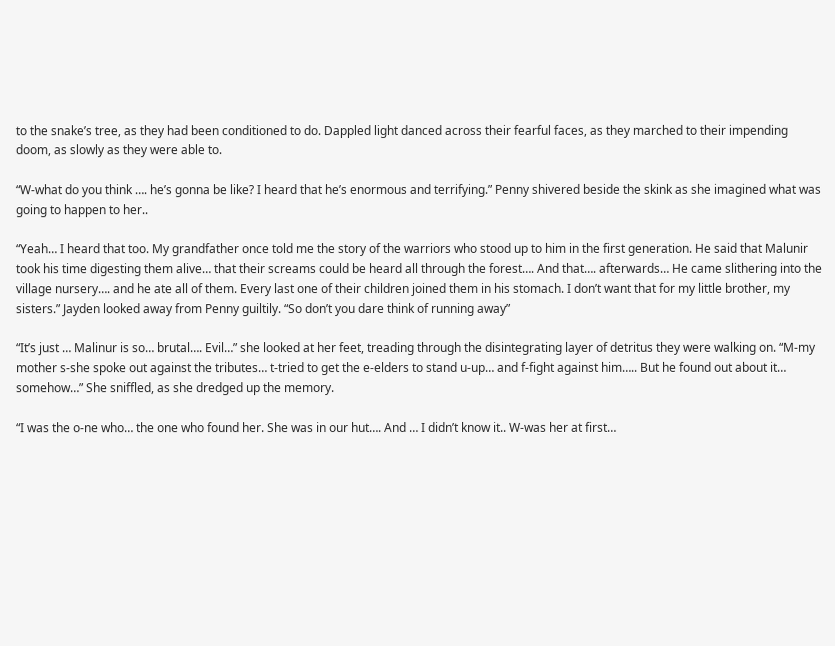to the snake’s tree, as they had been conditioned to do. Dappled light danced across their fearful faces, as they marched to their impending doom, as slowly as they were able to.

“W-what do you think …. he’s gonna be like? I heard that he’s enormous and terrifying.” Penny shivered beside the skink as she imagined what was going to happen to her..

“Yeah… I heard that too. My grandfather once told me the story of the warriors who stood up to him in the first generation. He said that Malunir took his time digesting them alive… that their screams could be heard all through the forest…. And that…. afterwards… He came slithering into the village nursery…. and he ate all of them. Every last one of their children joined them in his stomach. I don’t want that for my little brother, my sisters.” Jayden looked away from Penny guiltily. “So don’t you dare think of running away”

“It’s just … Malinur is so… brutal…. Evil…” she looked at her feet, treading through the disintegrating layer of detritus they were walking on. “M-my mother s-she spoke out against the tributes… t-tried to get the e-elders to stand u-up… and f-fight against him….. But he found out about it… somehow…” She sniffled, as she dredged up the memory.

“I was the o-ne who… the one who found her. She was in our hut…. And … I didn’t know it.. W-was her at first…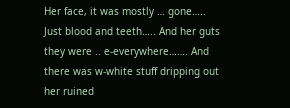Her face, it was mostly … gone….. Just blood and teeth….. And her guts they were .. e-everywhere……. And there was w-white stuff dripping out her ruined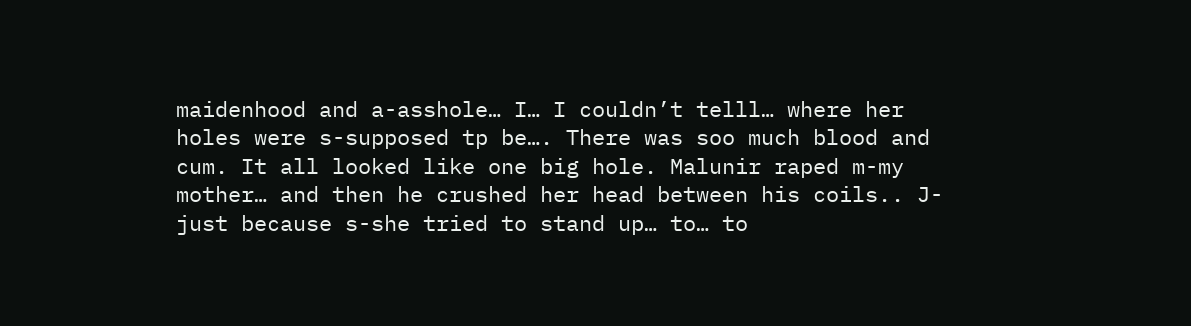maidenhood and a-asshole… I… I couldn’t telll… where her holes were s-supposed tp be…. There was soo much blood and cum. It all looked like one big hole. Malunir raped m-my mother… and then he crushed her head between his coils.. J-just because s-she tried to stand up… to… to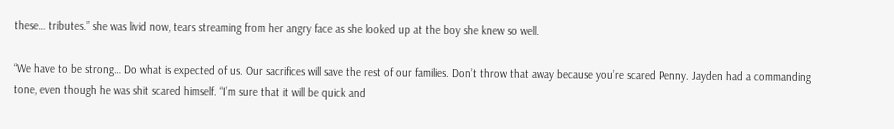these… tributes.” she was livid now, tears streaming from her angry face as she looked up at the boy she knew so well.

“We have to be strong… Do what is expected of us. Our sacrifices will save the rest of our families. Don’t throw that away because you’re scared Penny. Jayden had a commanding tone, even though he was shit scared himself. “I’m sure that it will be quick and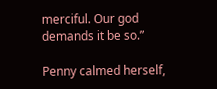merciful. Our god demands it be so.”

Penny calmed herself,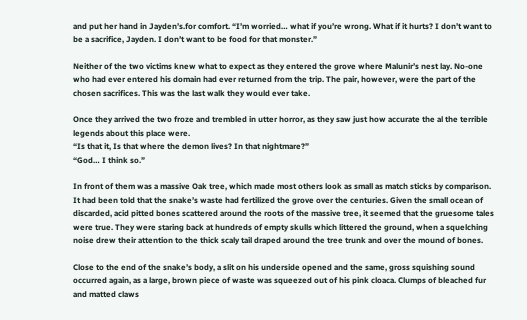and put her hand in Jayden’s.for comfort. “I’m worried… what if you’re wrong. What if it hurts? I don’t want to be a sacrifice, Jayden. I don’t want to be food for that monster.”

Neither of the two victims knew what to expect as they entered the grove where Malunir’s nest lay. No-one who had ever entered his domain had ever returned from the trip. The pair, however, were the part of the chosen sacrifices. This was the last walk they would ever take.

Once they arrived the two froze and trembled in utter horror, as they saw just how accurate the al the terrible legends about this place were.
“Is that it, Is that where the demon lives? In that nightmare?”
“God… I think so.”

In front of them was a massive Oak tree, which made most others look as small as match sticks by comparison. It had been told that the snake’s waste had fertilized the grove over the centuries. Given the small ocean of discarded, acid pitted bones scattered around the roots of the massive tree, it seemed that the gruesome tales were true. They were staring back at hundreds of empty skulls which littered the ground, when a squelching noise drew their attention to the thick scaly tail draped around the tree trunk and over the mound of bones.

Close to the end of the snake’s body, a slit on his underside opened and the same, gross squishing sound occurred again, as a large, brown piece of waste was squeezed out of his pink cloaca. Clumps of bleached fur and matted claws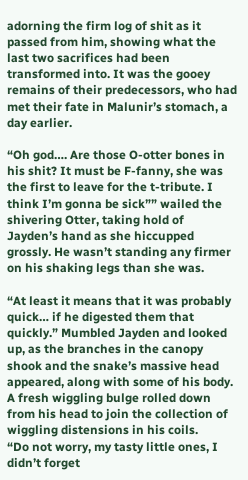adorning the firm log of shit as it passed from him, showing what the last two sacrifices had been transformed into. It was the gooey remains of their predecessors, who had met their fate in Malunir’s stomach, a day earlier.

“Oh god…. Are those O-otter bones in his shit? It must be F-fanny, she was the first to leave for the t-tribute. I think I’m gonna be sick”” wailed the shivering Otter, taking hold of Jayden’s hand as she hiccupped grossly. He wasn’t standing any firmer on his shaking legs than she was.

“At least it means that it was probably quick… if he digested them that quickly.” Mumbled Jayden and looked up, as the branches in the canopy shook and the snake’s massive head appeared, along with some of his body. A fresh wiggling bulge rolled down from his head to join the collection of wiggling distensions in his coils.
“Do not worry, my tasty little ones, I didn’t forget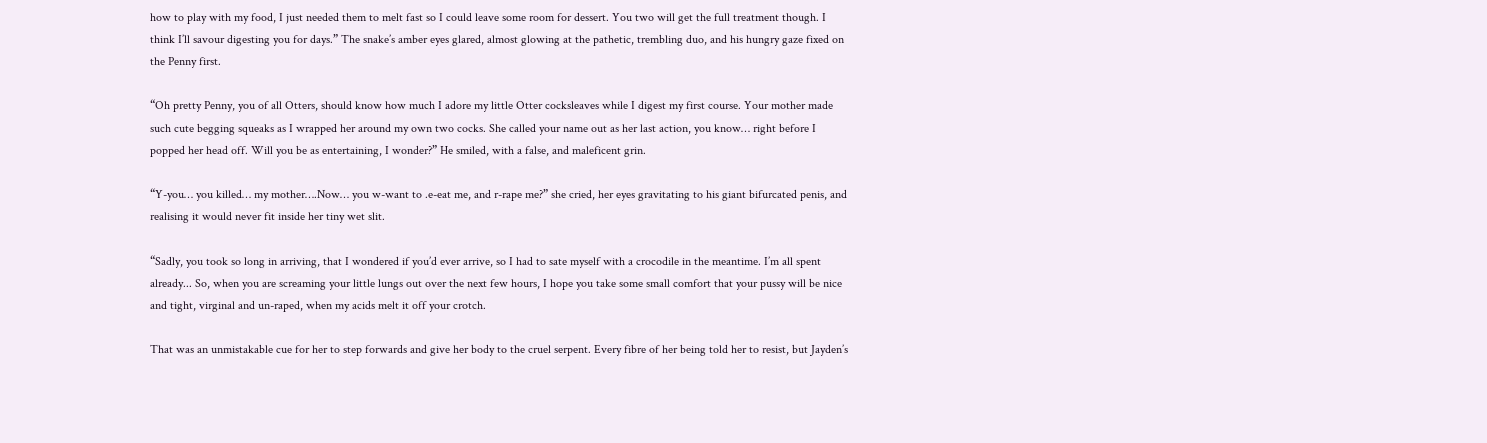how to play with my food, I just needed them to melt fast so I could leave some room for dessert. You two will get the full treatment though. I think I’ll savour digesting you for days.” The snake’s amber eyes glared, almost glowing at the pathetic, trembling duo, and his hungry gaze fixed on the Penny first.

“Oh pretty Penny, you of all Otters, should know how much I adore my little Otter cocksleaves while I digest my first course. Your mother made such cute begging squeaks as I wrapped her around my own two cocks. She called your name out as her last action, you know… right before I popped her head off. Will you be as entertaining, I wonder?” He smiled, with a false, and maleficent grin.

“Y-you… you killed… my mother….Now… you w-want to .e-eat me, and r-rape me?” she cried, her eyes gravitating to his giant bifurcated penis, and realising it would never fit inside her tiny wet slit.

“Sadly, you took so long in arriving, that I wondered if you’d ever arrive, so I had to sate myself with a crocodile in the meantime. I’m all spent already... So, when you are screaming your little lungs out over the next few hours, I hope you take some small comfort that your pussy will be nice and tight, virginal and un-raped, when my acids melt it off your crotch.

That was an unmistakable cue for her to step forwards and give her body to the cruel serpent. Every fibre of her being told her to resist, but Jayden’s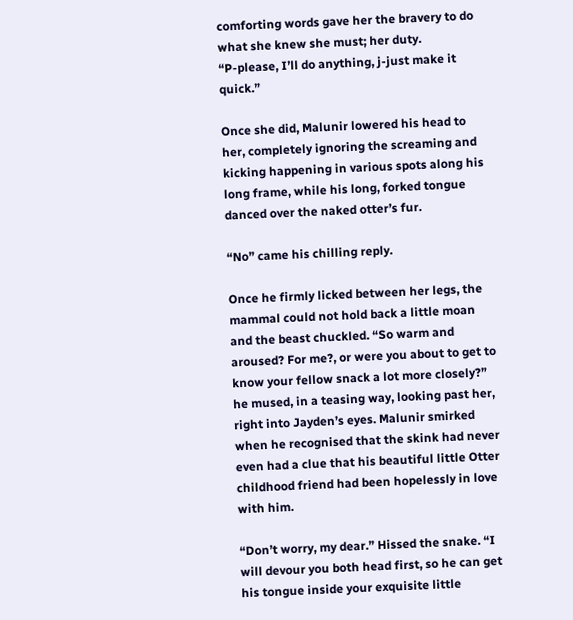comforting words gave her the bravery to do what she knew she must; her duty.
“P-please, I’ll do anything, j-just make it quick.”

Once she did, Malunir lowered his head to her, completely ignoring the screaming and kicking happening in various spots along his long frame, while his long, forked tongue danced over the naked otter’s fur.

“No” came his chilling reply.

Once he firmly licked between her legs, the mammal could not hold back a little moan and the beast chuckled. “So warm and aroused? For me?, or were you about to get to know your fellow snack a lot more closely?” he mused, in a teasing way, looking past her, right into Jayden’s eyes. Malunir smirked when he recognised that the skink had never even had a clue that his beautiful little Otter childhood friend had been hopelessly in love with him.

“Don’t worry, my dear.” Hissed the snake. “I will devour you both head first, so he can get his tongue inside your exquisite little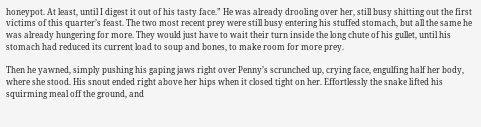honeypot. At least, until I digest it out of his tasty face.” He was already drooling over her, still busy shitting out the first victims of this quarter’s feast. The two most recent prey were still busy entering his stuffed stomach, but all the same he was already hungering for more. They would just have to wait their turn inside the long chute of his gullet, until his stomach had reduced its current load to soup and bones, to make room for more prey.

Then he yawned, simply pushing his gaping jaws right over Penny’s scrunched up, crying face, engulfing half her body, where she stood. His snout ended right above her hips when it closed tight on her. Effortlessly the snake lifted his squirming meal off the ground, and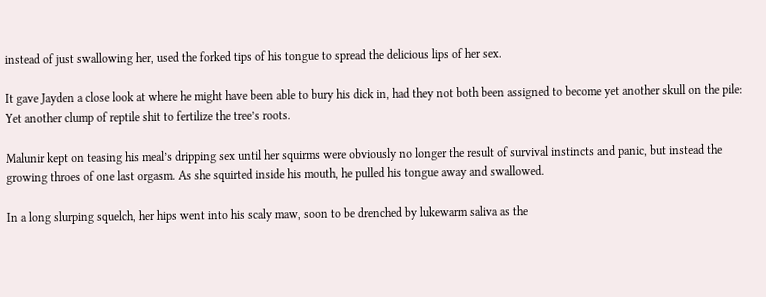instead of just swallowing her, used the forked tips of his tongue to spread the delicious lips of her sex.

It gave Jayden a close look at where he might have been able to bury his dick in, had they not both been assigned to become yet another skull on the pile: Yet another clump of reptile shit to fertilize the tree’s roots.

Malunir kept on teasing his meal’s dripping sex until her squirms were obviously no longer the result of survival instincts and panic, but instead the growing throes of one last orgasm. As she squirted inside his mouth, he pulled his tongue away and swallowed.

In a long slurping squelch, her hips went into his scaly maw, soon to be drenched by lukewarm saliva as the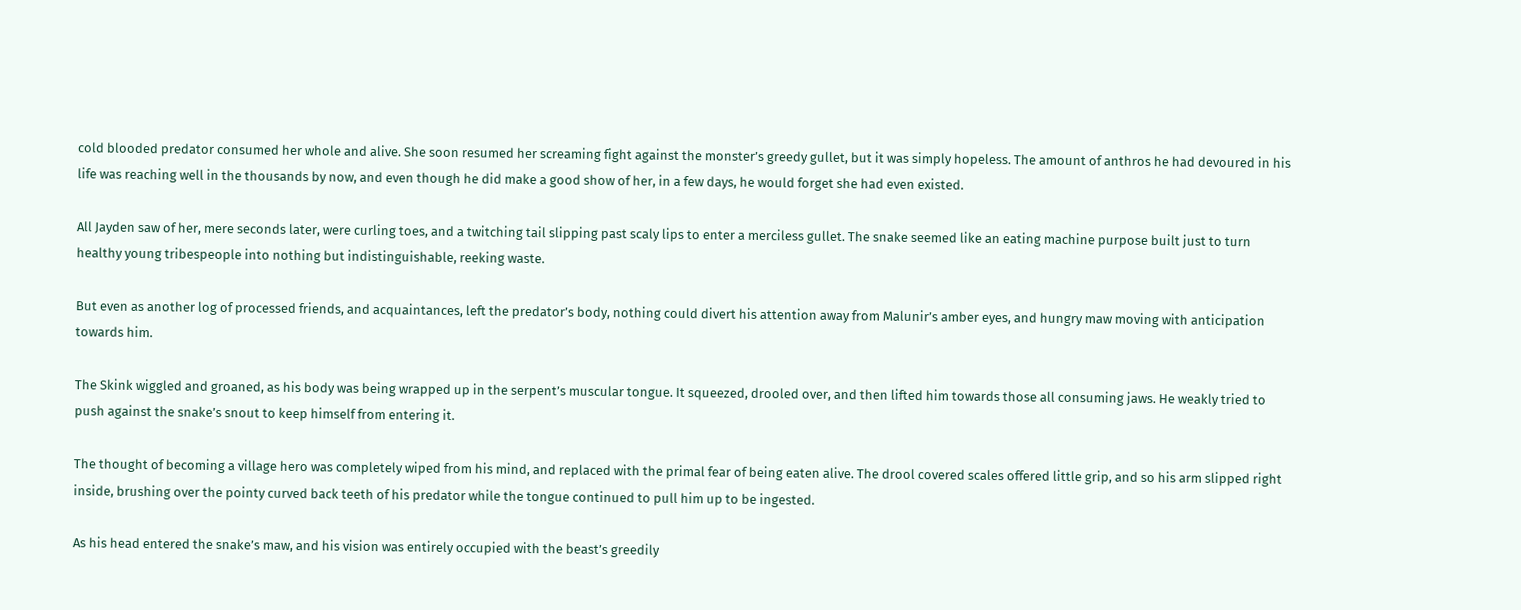cold blooded predator consumed her whole and alive. She soon resumed her screaming fight against the monster’s greedy gullet, but it was simply hopeless. The amount of anthros he had devoured in his life was reaching well in the thousands by now, and even though he did make a good show of her, in a few days, he would forget she had even existed.

All Jayden saw of her, mere seconds later, were curling toes, and a twitching tail slipping past scaly lips to enter a merciless gullet. The snake seemed like an eating machine purpose built just to turn healthy young tribespeople into nothing but indistinguishable, reeking waste.

But even as another log of processed friends, and acquaintances, left the predator’s body, nothing could divert his attention away from Malunir’s amber eyes, and hungry maw moving with anticipation towards him.

The Skink wiggled and groaned, as his body was being wrapped up in the serpent’s muscular tongue. It squeezed, drooled over, and then lifted him towards those all consuming jaws. He weakly tried to push against the snake’s snout to keep himself from entering it.

The thought of becoming a village hero was completely wiped from his mind, and replaced with the primal fear of being eaten alive. The drool covered scales offered little grip, and so his arm slipped right inside, brushing over the pointy curved back teeth of his predator while the tongue continued to pull him up to be ingested.

As his head entered the snake’s maw, and his vision was entirely occupied with the beast’s greedily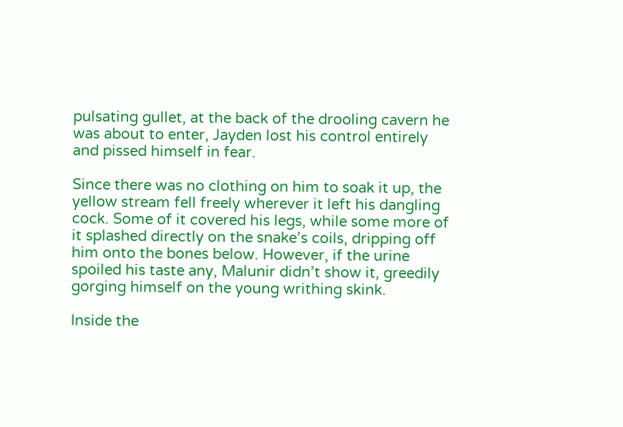pulsating gullet, at the back of the drooling cavern he was about to enter, Jayden lost his control entirely and pissed himself in fear.

Since there was no clothing on him to soak it up, the yellow stream fell freely wherever it left his dangling cock. Some of it covered his legs, while some more of it splashed directly on the snake’s coils, dripping off him onto the bones below. However, if the urine spoiled his taste any, Malunir didn’t show it, greedily gorging himself on the young writhing skink.

Inside the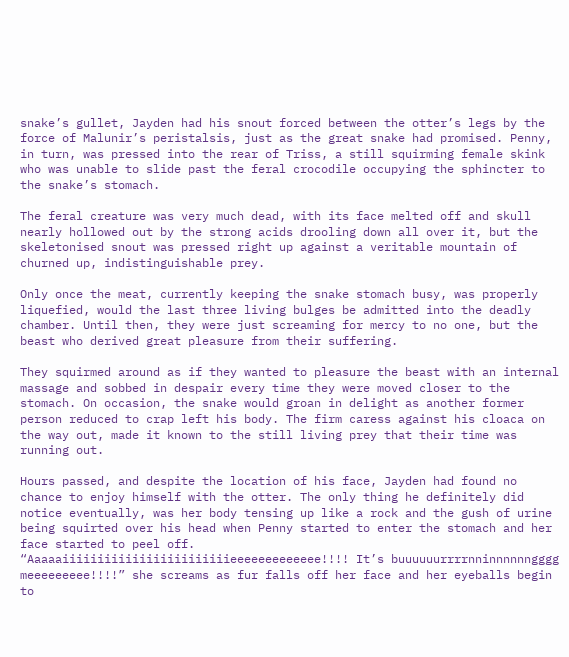snake’s gullet, Jayden had his snout forced between the otter’s legs by the force of Malunir’s peristalsis, just as the great snake had promised. Penny, in turn, was pressed into the rear of Triss, a still squirming female skink who was unable to slide past the feral crocodile occupying the sphincter to the snake’s stomach.

The feral creature was very much dead, with its face melted off and skull nearly hollowed out by the strong acids drooling down all over it, but the skeletonised snout was pressed right up against a veritable mountain of churned up, indistinguishable prey.

Only once the meat, currently keeping the snake stomach busy, was properly liquefied, would the last three living bulges be admitted into the deadly chamber. Until then, they were just screaming for mercy to no one, but the beast who derived great pleasure from their suffering.

They squirmed around as if they wanted to pleasure the beast with an internal massage and sobbed in despair every time they were moved closer to the stomach. On occasion, the snake would groan in delight as another former person reduced to crap left his body. The firm caress against his cloaca on the way out, made it known to the still living prey that their time was running out.

Hours passed, and despite the location of his face, Jayden had found no chance to enjoy himself with the otter. The only thing he definitely did notice eventually, was her body tensing up like a rock and the gush of urine being squirted over his head when Penny started to enter the stomach and her face started to peel off.
“Aaaaaiiiiiiiiiiiiiiiiiiiiiiiieeeeeeeeeeeee!!!! It’s buuuuuurrrrnninnnnnngggg meeeeeeeee!!!!” she screams as fur falls off her face and her eyeballs begin to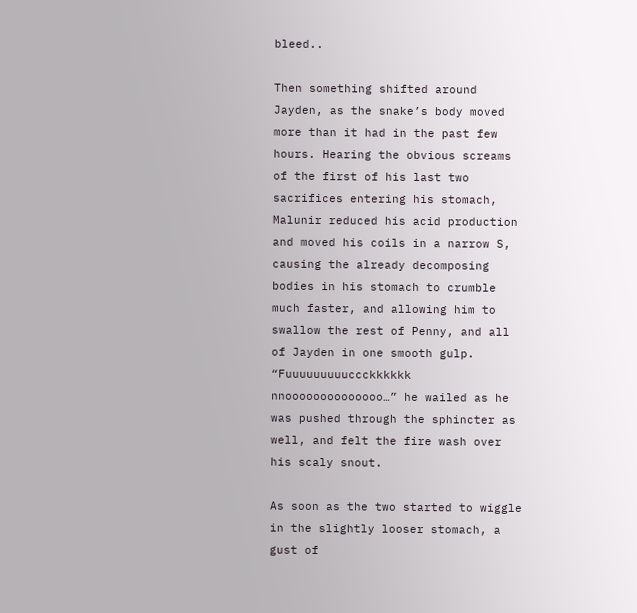bleed..

Then something shifted around Jayden, as the snake’s body moved more than it had in the past few hours. Hearing the obvious screams of the first of his last two sacrifices entering his stomach, Malunir reduced his acid production and moved his coils in a narrow S, causing the already decomposing bodies in his stomach to crumble much faster, and allowing him to swallow the rest of Penny, and all of Jayden in one smooth gulp.
“Fuuuuuuuuuccckkkkkk nnoooooooooooooo…” he wailed as he was pushed through the sphincter as well, and felt the fire wash over his scaly snout.

As soon as the two started to wiggle in the slightly looser stomach, a gust of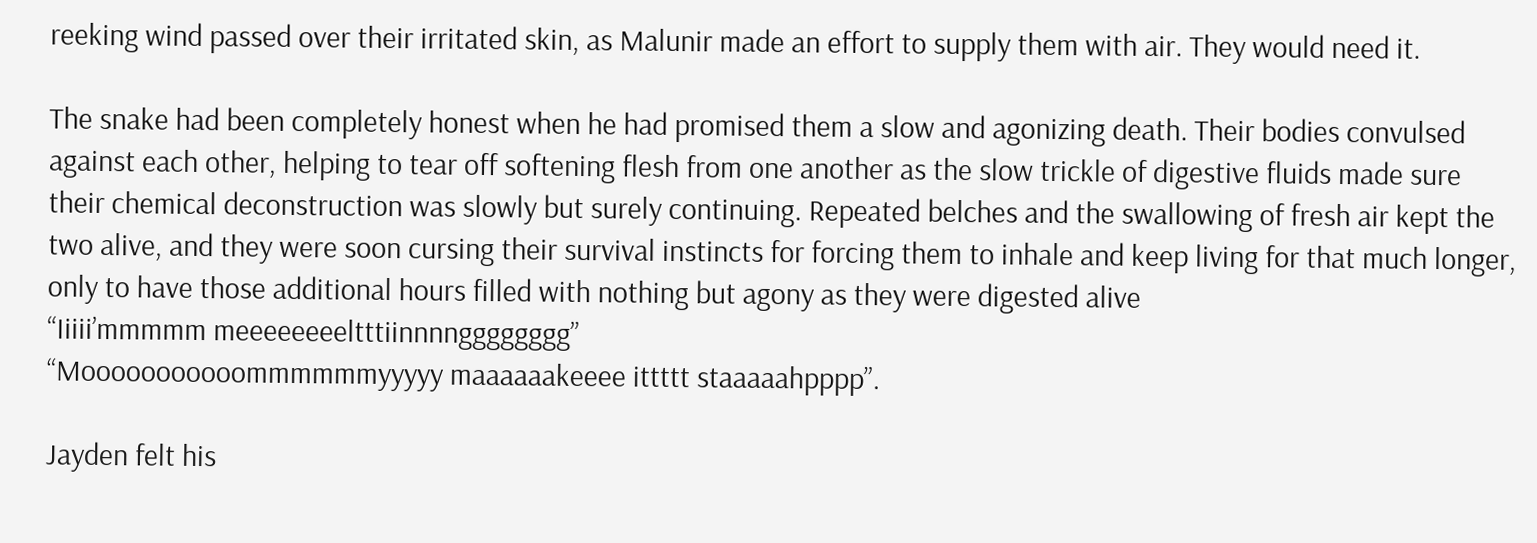reeking wind passed over their irritated skin, as Malunir made an effort to supply them with air. They would need it.

The snake had been completely honest when he had promised them a slow and agonizing death. Their bodies convulsed against each other, helping to tear off softening flesh from one another as the slow trickle of digestive fluids made sure their chemical deconstruction was slowly but surely continuing. Repeated belches and the swallowing of fresh air kept the two alive, and they were soon cursing their survival instincts for forcing them to inhale and keep living for that much longer, only to have those additional hours filled with nothing but agony as they were digested alive
“Iiiii’mmmmm meeeeeeeeltttiinnnngggggggg”
“Mooooooooooommmmmmyyyyy maaaaaakeeee ittttt staaaaahpppp”.

Jayden felt his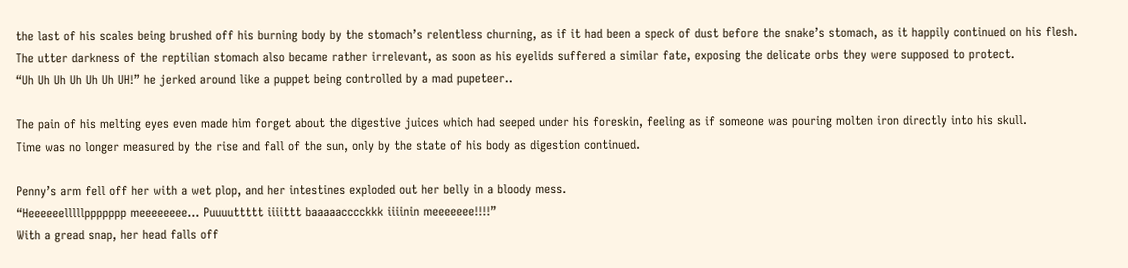the last of his scales being brushed off his burning body by the stomach’s relentless churning, as if it had been a speck of dust before the snake’s stomach, as it happily continued on his flesh. The utter darkness of the reptilian stomach also became rather irrelevant, as soon as his eyelids suffered a similar fate, exposing the delicate orbs they were supposed to protect.
“Uh Uh Uh Uh Uh Uh UH!” he jerked around like a puppet being controlled by a mad pupeteer..

The pain of his melting eyes even made him forget about the digestive juices which had seeped under his foreskin, feeling as if someone was pouring molten iron directly into his skull.
Time was no longer measured by the rise and fall of the sun, only by the state of his body as digestion continued.

Penny’s arm fell off her with a wet plop, and her intestines exploded out her belly in a bloody mess.
“Heeeeeelllllppppppp meeeeeeee… Puuuuttttt iiiittt baaaaacccckkk iiiinin meeeeeee!!!!”
With a gread snap, her head falls off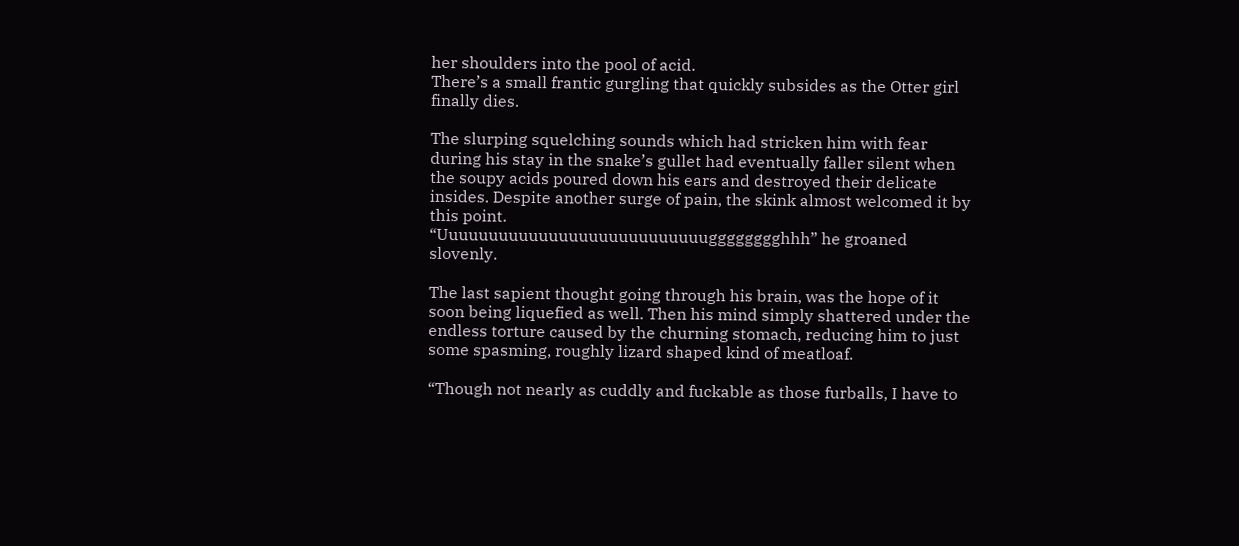her shoulders into the pool of acid.
There’s a small frantic gurgling that quickly subsides as the Otter girl finally dies.

The slurping squelching sounds which had stricken him with fear during his stay in the snake’s gullet had eventually faller silent when the soupy acids poured down his ears and destroyed their delicate insides. Despite another surge of pain, the skink almost welcomed it by this point.
“Uuuuuuuuuuuuuuuuuuuuuuuuuuugggggggghhh” he groaned slovenly.

The last sapient thought going through his brain, was the hope of it soon being liquefied as well. Then his mind simply shattered under the endless torture caused by the churning stomach, reducing him to just some spasming, roughly lizard shaped kind of meatloaf.

“Though not nearly as cuddly and fuckable as those furballs, I have to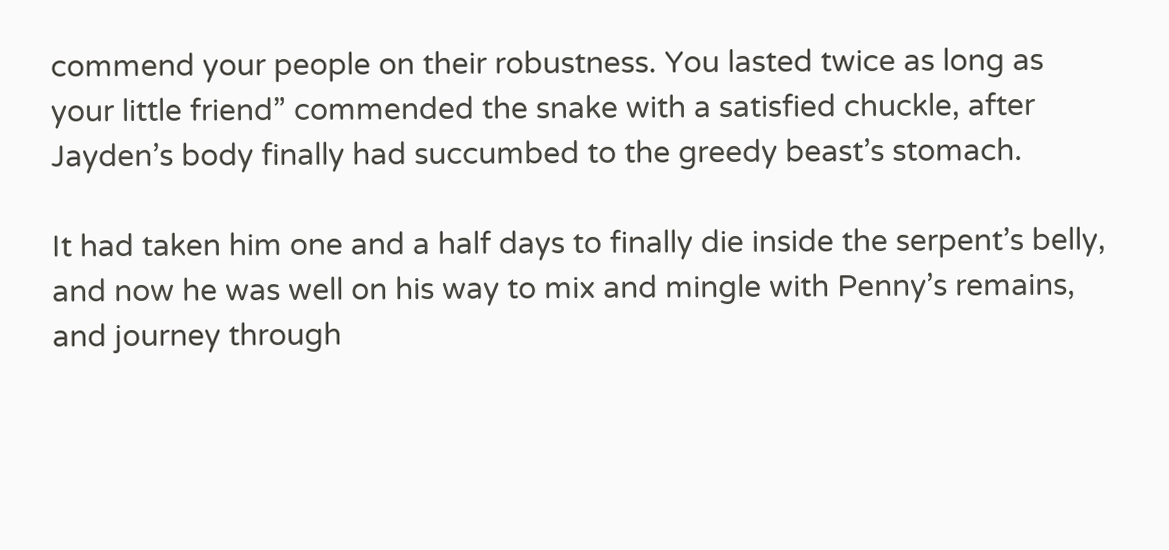commend your people on their robustness. You lasted twice as long as your little friend” commended the snake with a satisfied chuckle, after Jayden’s body finally had succumbed to the greedy beast’s stomach.

It had taken him one and a half days to finally die inside the serpent’s belly, and now he was well on his way to mix and mingle with Penny’s remains, and journey through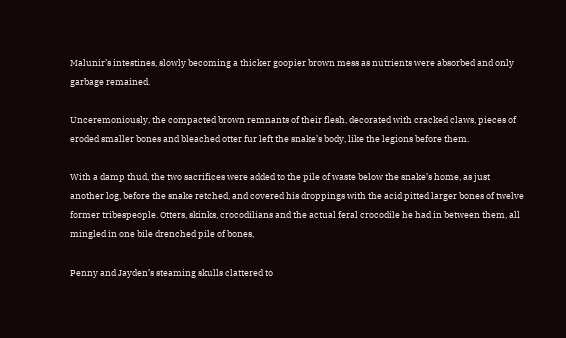Malunir’s intestines, slowly becoming a thicker goopier brown mess as nutrients were absorbed and only garbage remained.

Unceremoniously, the compacted brown remnants of their flesh, decorated with cracked claws, pieces of eroded smaller bones and bleached otter fur left the snake’s body, like the legions before them.

With a damp thud, the two sacrifices were added to the pile of waste below the snake’s home, as just another log, before the snake retched, and covered his droppings with the acid pitted larger bones of twelve former tribespeople. Otters, skinks, crocodilians and the actual feral crocodile he had in between them, all mingled in one bile drenched pile of bones,

Penny and Jayden’s steaming skulls clattered to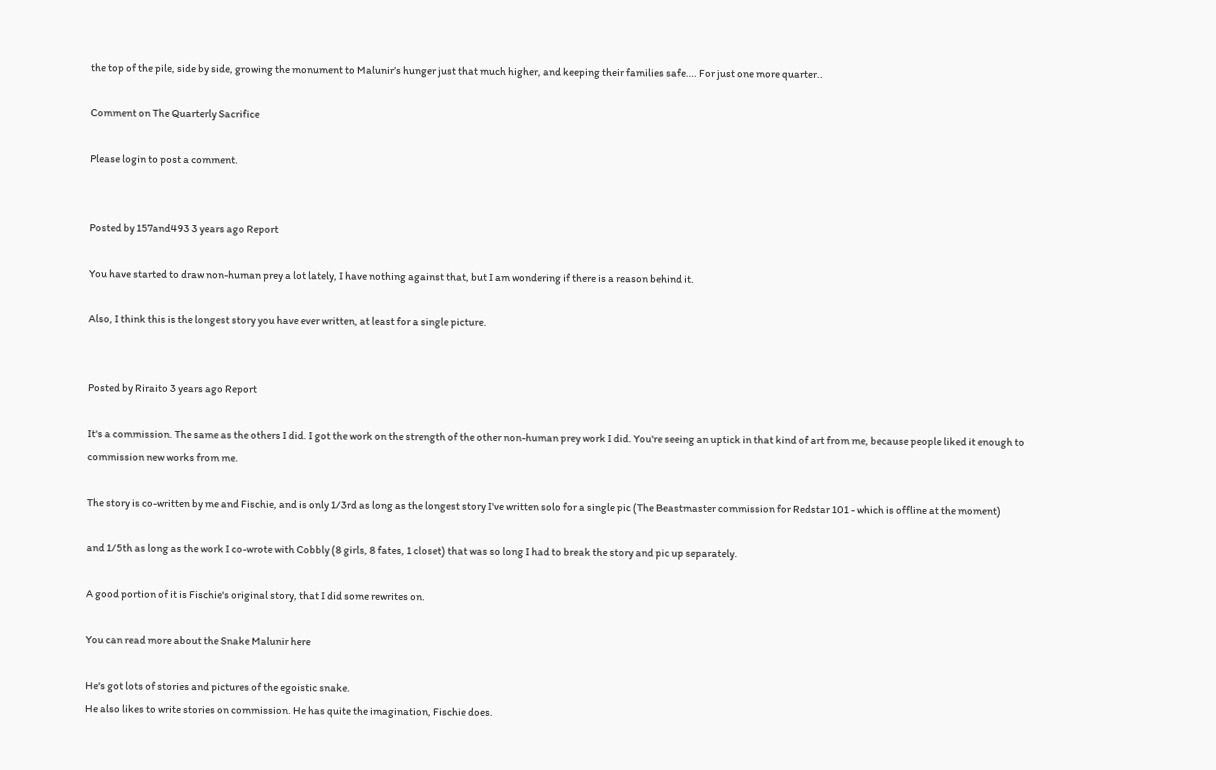the top of the pile, side by side, growing the monument to Malunir’s hunger just that much higher, and keeping their families safe…. For just one more quarter..

Comment on The Quarterly Sacrifice

Please login to post a comment.


Posted by 157and493 3 years ago Report

You have started to draw non-human prey a lot lately, I have nothing against that, but I am wondering if there is a reason behind it.

Also, I think this is the longest story you have ever written, at least for a single picture.


Posted by Riraito 3 years ago Report

It's a commission. The same as the others I did. I got the work on the strength of the other non-human prey work I did. You're seeing an uptick in that kind of art from me, because people liked it enough to commission new works from me.

The story is co-written by me and Fischie, and is only 1/3rd as long as the longest story I've written solo for a single pic (The Beastmaster commission for Redstar 101 - which is offline at the moment)

and 1/5th as long as the work I co-wrote with Cobbly (8 girls, 8 fates, 1 closet) that was so long I had to break the story and pic up separately.

A good portion of it is Fischie's original story, that I did some rewrites on.

You can read more about the Snake Malunir here

He's got lots of stories and pictures of the egoistic snake.
He also likes to write stories on commission. He has quite the imagination, Fischie does.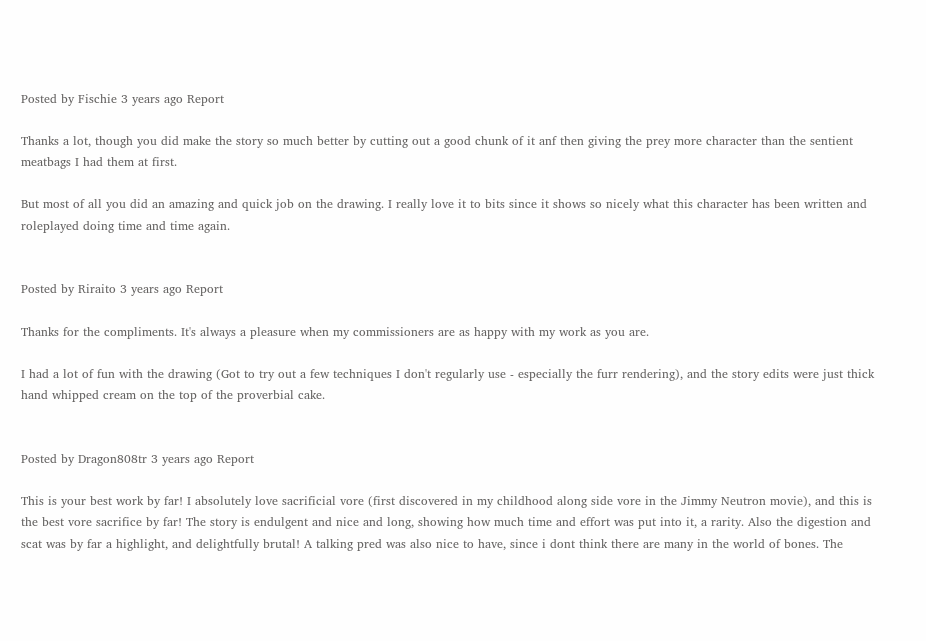Posted by Fischie 3 years ago Report

Thanks a lot, though you did make the story so much better by cutting out a good chunk of it anf then giving the prey more character than the sentient meatbags I had them at first.

But most of all you did an amazing and quick job on the drawing. I really love it to bits since it shows so nicely what this character has been written and roleplayed doing time and time again.


Posted by Riraito 3 years ago Report

Thanks for the compliments. It's always a pleasure when my commissioners are as happy with my work as you are.

I had a lot of fun with the drawing (Got to try out a few techniques I don't regularly use - especially the furr rendering), and the story edits were just thick hand whipped cream on the top of the proverbial cake.


Posted by Dragon808tr 3 years ago Report

This is your best work by far! I absolutely love sacrificial vore (first discovered in my childhood along side vore in the Jimmy Neutron movie), and this is the best vore sacrifice by far! The story is endulgent and nice and long, showing how much time and effort was put into it, a rarity. Also the digestion and scat was by far a highlight, and delightfully brutal! A talking pred was also nice to have, since i dont think there are many in the world of bones. The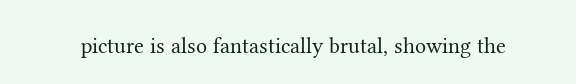picture is also fantastically brutal, showing the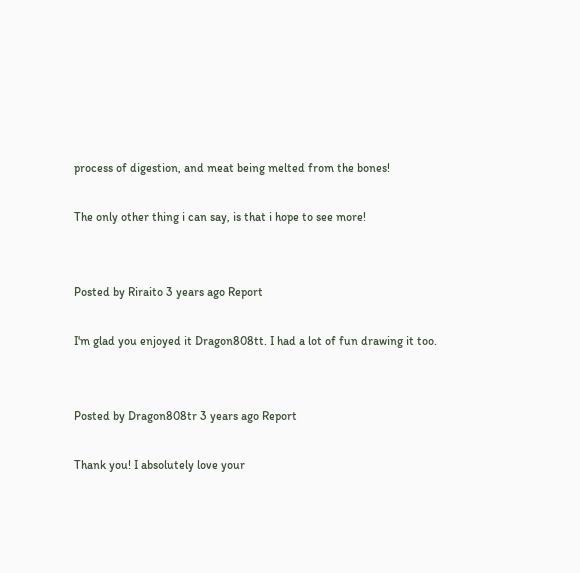process of digestion, and meat being melted from the bones!

The only other thing i can say, is that i hope to see more!


Posted by Riraito 3 years ago Report

I'm glad you enjoyed it Dragon808tt. I had a lot of fun drawing it too.


Posted by Dragon808tr 3 years ago Report

Thank you! I absolutely love your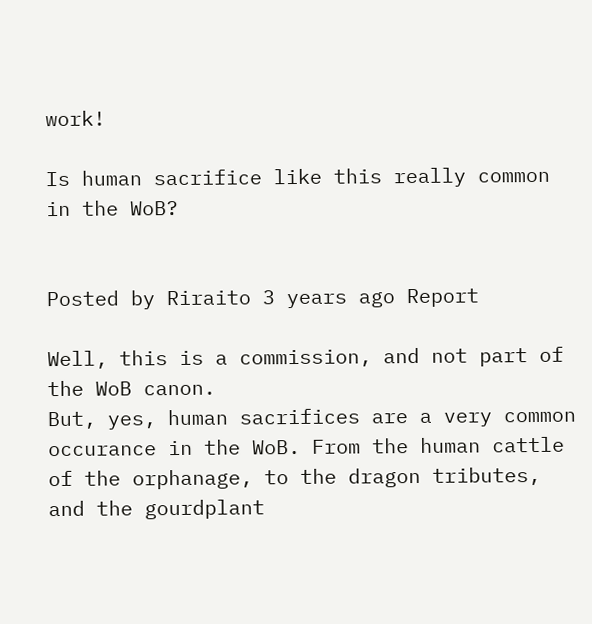work!

Is human sacrifice like this really common in the WoB?


Posted by Riraito 3 years ago Report

Well, this is a commission, and not part of the WoB canon.
But, yes, human sacrifices are a very common occurance in the WoB. From the human cattle of the orphanage, to the dragon tributes, and the gourdplant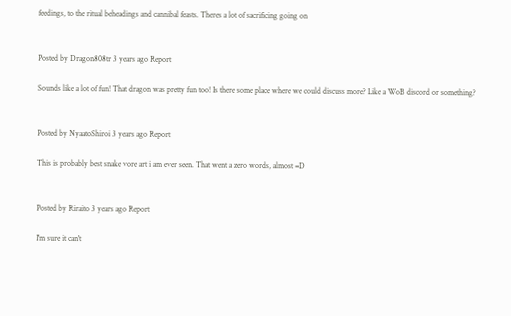feedings, to the ritual beheadings and cannibal feasts. Theres a lot of sacrificing going on


Posted by Dragon808tr 3 years ago Report

Sounds like a lot of fun! That dragon was pretty fun too! Is there some place where we could discuss more? Like a WoB discord or something?


Posted by NyaatoShiroi 3 years ago Report

This is probably best snake vore art i am ever seen. That went a zero words, almost =D


Posted by Riraito 3 years ago Report

I'm sure it can't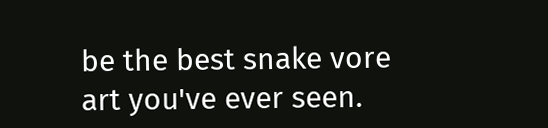be the best snake vore art you've ever seen.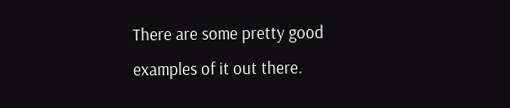There are some pretty good examples of it out there.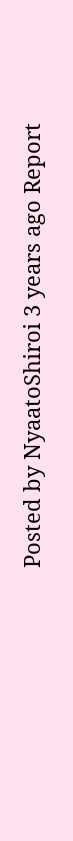Posted by NyaatoShiroi 3 years ago Report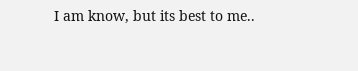I am know, but its best to me..